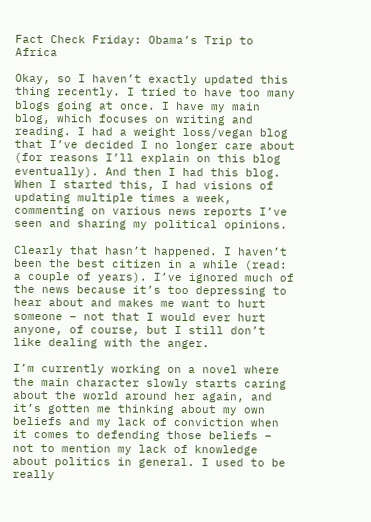Fact Check Friday: Obama’s Trip to Africa

Okay, so I haven’t exactly updated this thing recently. I tried to have too many blogs going at once. I have my main blog, which focuses on writing and reading. I had a weight loss/vegan blog that I’ve decided I no longer care about (for reasons I’ll explain on this blog eventually). And then I had this blog. When I started this, I had visions of updating multiple times a week, commenting on various news reports I’ve seen and sharing my political opinions.

Clearly that hasn’t happened. I haven’t been the best citizen in a while (read: a couple of years). I’ve ignored much of the news because it’s too depressing to hear about and makes me want to hurt someone – not that I would ever hurt anyone, of course, but I still don’t like dealing with the anger.

I’m currently working on a novel where the main character slowly starts caring about the world around her again, and it’s gotten me thinking about my own beliefs and my lack of conviction when it comes to defending those beliefs – not to mention my lack of knowledge about politics in general. I used to be really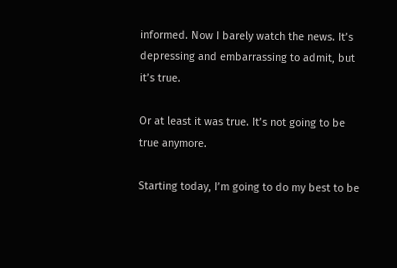informed. Now I barely watch the news. It’s depressing and embarrassing to admit, but it’s true.

Or at least it was true. It’s not going to be true anymore.

Starting today, I’m going to do my best to be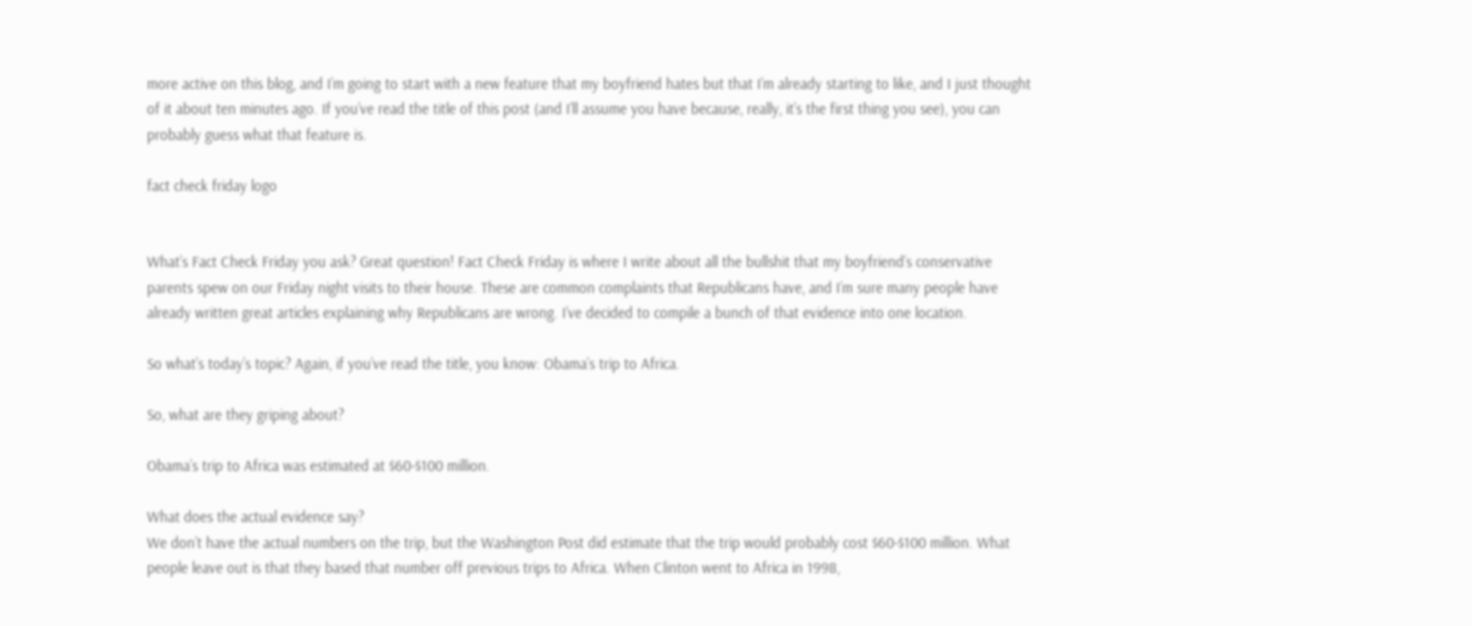more active on this blog, and I’m going to start with a new feature that my boyfriend hates but that I’m already starting to like, and I just thought of it about ten minutes ago. If you’ve read the title of this post (and I’ll assume you have because, really, it’s the first thing you see), you can probably guess what that feature is.

fact check friday logo


What’s Fact Check Friday you ask? Great question! Fact Check Friday is where I write about all the bullshit that my boyfriend’s conservative parents spew on our Friday night visits to their house. These are common complaints that Republicans have, and I’m sure many people have already written great articles explaining why Republicans are wrong. I’ve decided to compile a bunch of that evidence into one location.

So what’s today’s topic? Again, if you’ve read the title, you know: Obama’s trip to Africa.

So, what are they griping about?

Obama’s trip to Africa was estimated at $60-$100 million.

What does the actual evidence say?
We don’t have the actual numbers on the trip, but the Washington Post did estimate that the trip would probably cost $60-$100 million. What people leave out is that they based that number off previous trips to Africa. When Clinton went to Africa in 1998,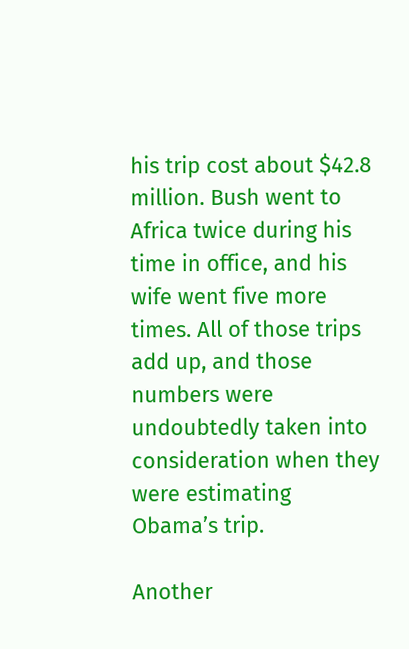his trip cost about $42.8 million. Bush went to Africa twice during his time in office, and his wife went five more times. All of those trips add up, and those numbers were undoubtedly taken into consideration when they were estimating Obama’s trip.

Another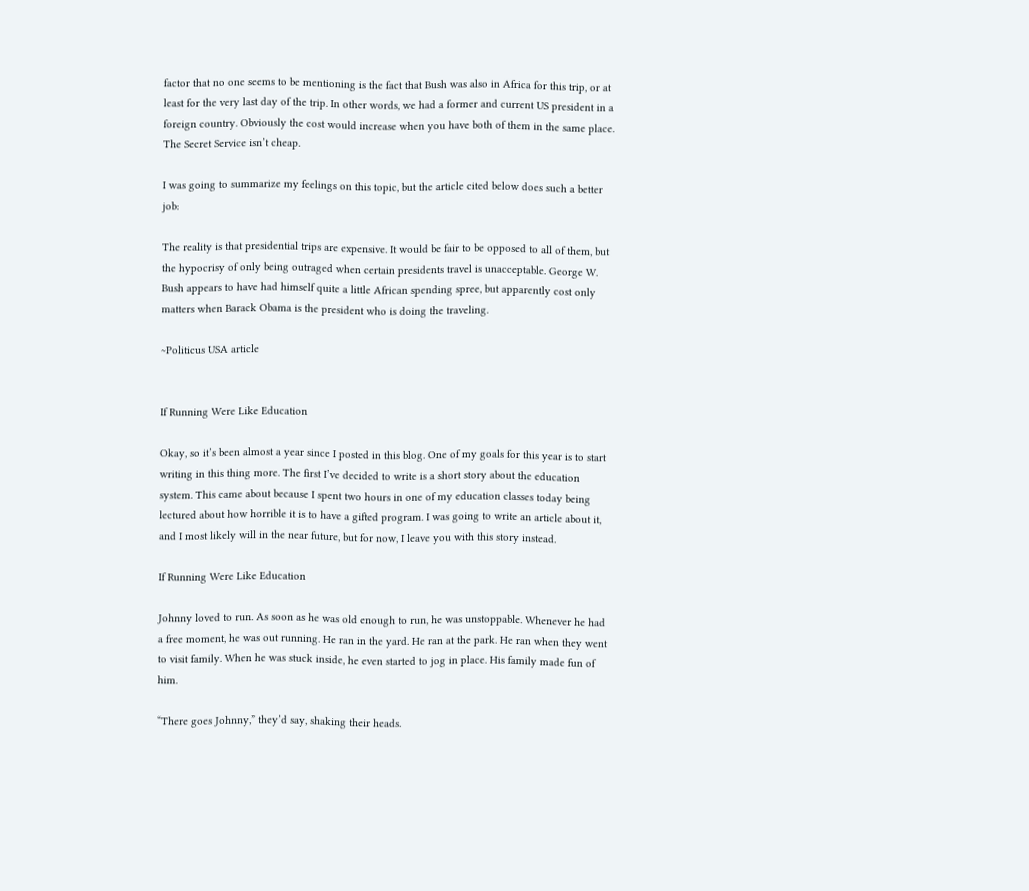factor that no one seems to be mentioning is the fact that Bush was also in Africa for this trip, or at least for the very last day of the trip. In other words, we had a former and current US president in a foreign country. Obviously the cost would increase when you have both of them in the same place. The Secret Service isn’t cheap.

I was going to summarize my feelings on this topic, but the article cited below does such a better job:

The reality is that presidential trips are expensive. It would be fair to be opposed to all of them, but the hypocrisy of only being outraged when certain presidents travel is unacceptable. George W. Bush appears to have had himself quite a little African spending spree, but apparently cost only matters when Barack Obama is the president who is doing the traveling.

~Politicus USA article


If Running Were Like Education

Okay, so it’s been almost a year since I posted in this blog. One of my goals for this year is to start writing in this thing more. The first I’ve decided to write is a short story about the education system. This came about because I spent two hours in one of my education classes today being lectured about how horrible it is to have a gifted program. I was going to write an article about it, and I most likely will in the near future, but for now, I leave you with this story instead.

If Running Were Like Education

Johnny loved to run. As soon as he was old enough to run, he was unstoppable. Whenever he had a free moment, he was out running. He ran in the yard. He ran at the park. He ran when they went to visit family. When he was stuck inside, he even started to jog in place. His family made fun of him.

“There goes Johnny,” they’d say, shaking their heads.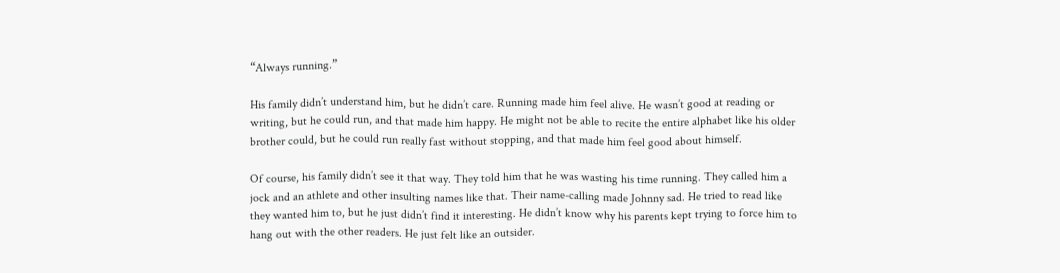“Always running.”

His family didn’t understand him, but he didn’t care. Running made him feel alive. He wasn’t good at reading or writing, but he could run, and that made him happy. He might not be able to recite the entire alphabet like his older brother could, but he could run really fast without stopping, and that made him feel good about himself.

Of course, his family didn’t see it that way. They told him that he was wasting his time running. They called him a jock and an athlete and other insulting names like that. Their name-calling made Johnny sad. He tried to read like they wanted him to, but he just didn’t find it interesting. He didn’t know why his parents kept trying to force him to hang out with the other readers. He just felt like an outsider.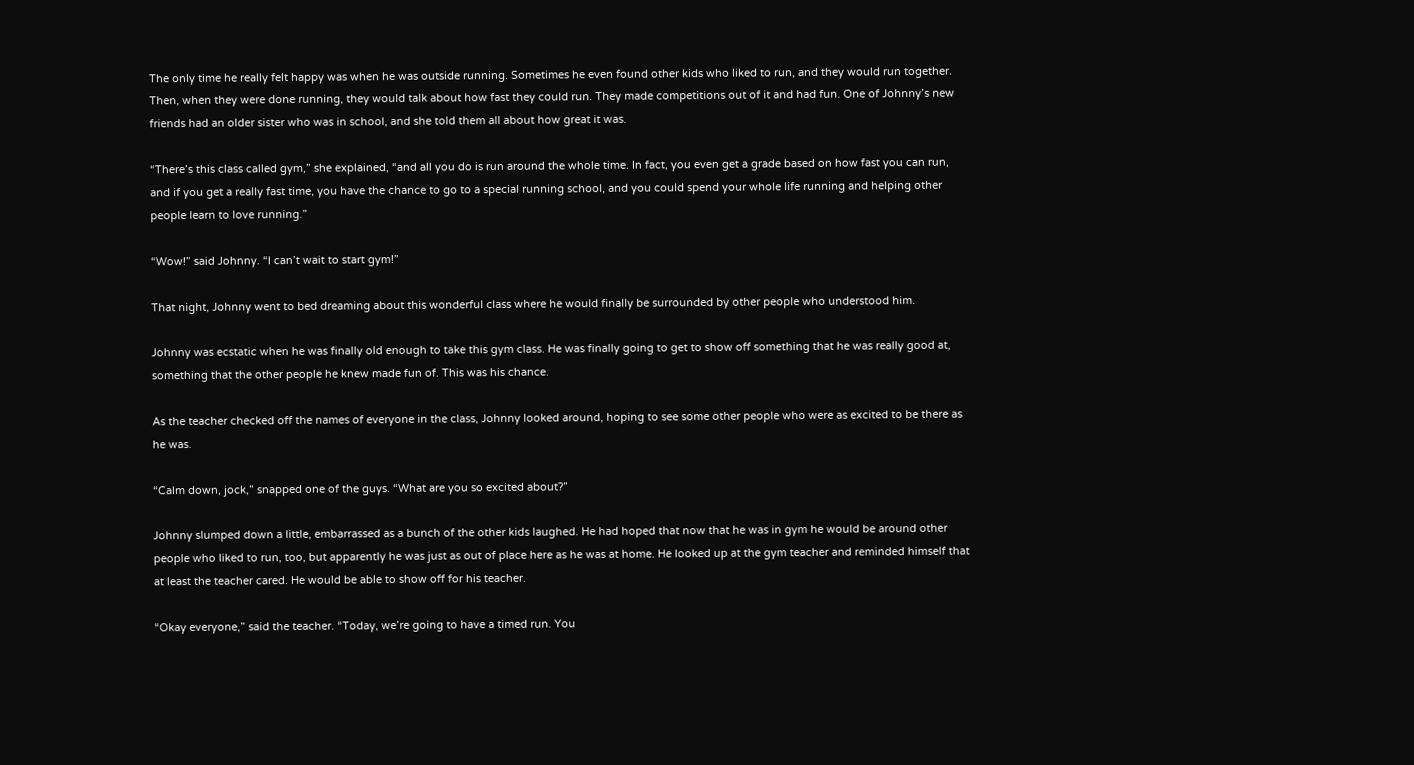The only time he really felt happy was when he was outside running. Sometimes he even found other kids who liked to run, and they would run together. Then, when they were done running, they would talk about how fast they could run. They made competitions out of it and had fun. One of Johnny’s new friends had an older sister who was in school, and she told them all about how great it was.

“There’s this class called gym,” she explained, “and all you do is run around the whole time. In fact, you even get a grade based on how fast you can run, and if you get a really fast time, you have the chance to go to a special running school, and you could spend your whole life running and helping other people learn to love running.”

“Wow!” said Johnny. “I can’t wait to start gym!”

That night, Johnny went to bed dreaming about this wonderful class where he would finally be surrounded by other people who understood him.

Johnny was ecstatic when he was finally old enough to take this gym class. He was finally going to get to show off something that he was really good at, something that the other people he knew made fun of. This was his chance.

As the teacher checked off the names of everyone in the class, Johnny looked around, hoping to see some other people who were as excited to be there as he was.

“Calm down, jock,” snapped one of the guys. “What are you so excited about?”

Johnny slumped down a little, embarrassed as a bunch of the other kids laughed. He had hoped that now that he was in gym he would be around other people who liked to run, too, but apparently he was just as out of place here as he was at home. He looked up at the gym teacher and reminded himself that at least the teacher cared. He would be able to show off for his teacher.

“Okay everyone,” said the teacher. “Today, we’re going to have a timed run. You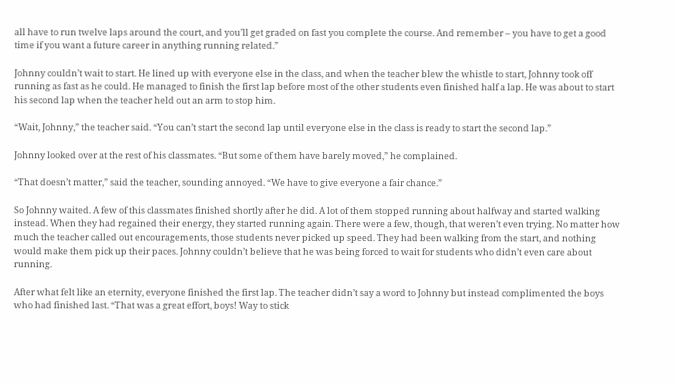all have to run twelve laps around the court, and you’ll get graded on fast you complete the course. And remember – you have to get a good time if you want a future career in anything running related.”

Johnny couldn’t wait to start. He lined up with everyone else in the class, and when the teacher blew the whistle to start, Johnny took off running as fast as he could. He managed to finish the first lap before most of the other students even finished half a lap. He was about to start his second lap when the teacher held out an arm to stop him.

“Wait, Johnny,” the teacher said. “You can’t start the second lap until everyone else in the class is ready to start the second lap.”

Johnny looked over at the rest of his classmates. “But some of them have barely moved,” he complained.

“That doesn’t matter,” said the teacher, sounding annoyed. “We have to give everyone a fair chance.”

So Johnny waited. A few of this classmates finished shortly after he did. A lot of them stopped running about halfway and started walking instead. When they had regained their energy, they started running again. There were a few, though, that weren’t even trying. No matter how much the teacher called out encouragements, those students never picked up speed. They had been walking from the start, and nothing would make them pick up their paces. Johnny couldn’t believe that he was being forced to wait for students who didn’t even care about running.

After what felt like an eternity, everyone finished the first lap. The teacher didn’t say a word to Johnny but instead complimented the boys who had finished last. “That was a great effort, boys! Way to stick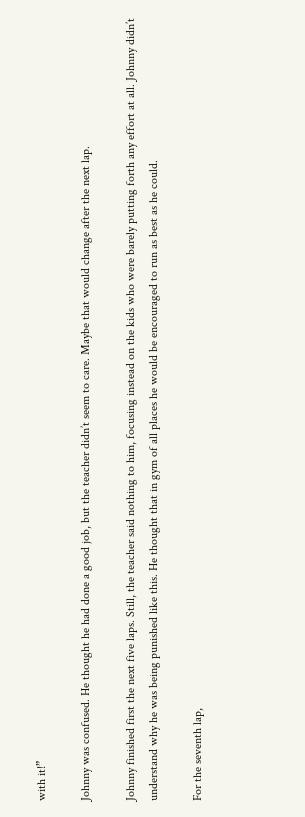with it!”

Johnny was confused. He thought he had done a good job, but the teacher didn’t seem to care. Maybe that would change after the next lap.

Johnny finished first the next five laps. Still, the teacher said nothing to him, focusing instead on the kids who were barely putting forth any effort at all. Johnny didn’t understand why he was being punished like this. He thought that in gym of all places he would be encouraged to run as best as he could.

For the seventh lap,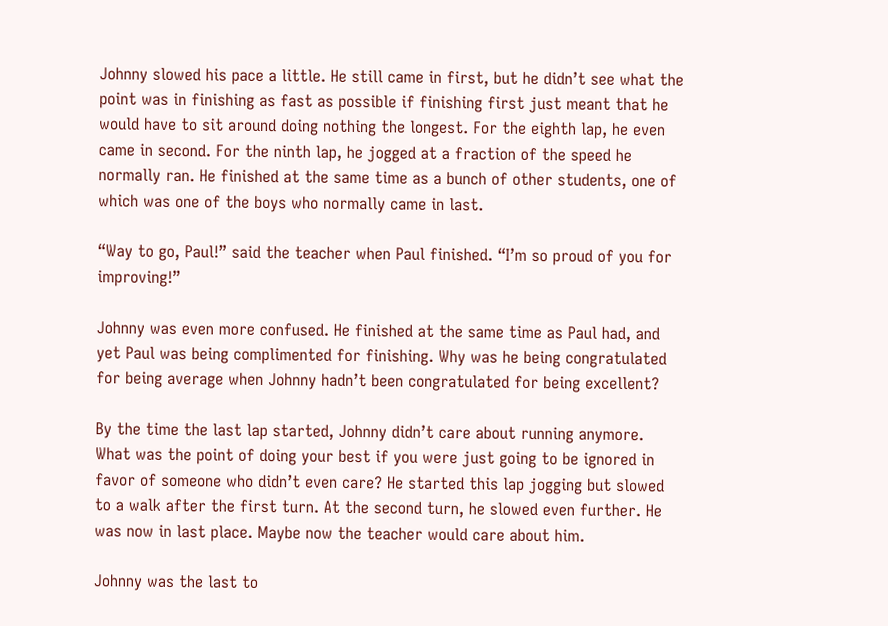Johnny slowed his pace a little. He still came in first, but he didn’t see what the point was in finishing as fast as possible if finishing first just meant that he would have to sit around doing nothing the longest. For the eighth lap, he even came in second. For the ninth lap, he jogged at a fraction of the speed he normally ran. He finished at the same time as a bunch of other students, one of which was one of the boys who normally came in last.

“Way to go, Paul!” said the teacher when Paul finished. “I’m so proud of you for improving!”

Johnny was even more confused. He finished at the same time as Paul had, and yet Paul was being complimented for finishing. Why was he being congratulated for being average when Johnny hadn’t been congratulated for being excellent?

By the time the last lap started, Johnny didn’t care about running anymore. What was the point of doing your best if you were just going to be ignored in favor of someone who didn’t even care? He started this lap jogging but slowed to a walk after the first turn. At the second turn, he slowed even further. He was now in last place. Maybe now the teacher would care about him.

Johnny was the last to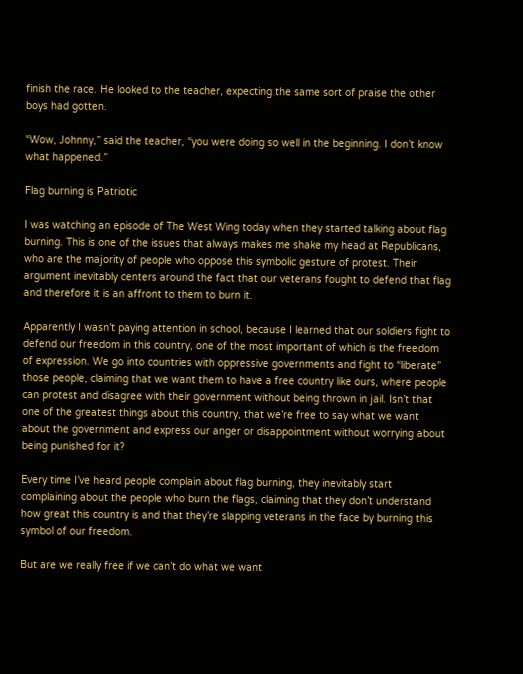finish the race. He looked to the teacher, expecting the same sort of praise the other boys had gotten.

“Wow, Johnny,” said the teacher, “you were doing so well in the beginning. I don’t know what happened.”

Flag burning is Patriotic

I was watching an episode of The West Wing today when they started talking about flag burning. This is one of the issues that always makes me shake my head at Republicans, who are the majority of people who oppose this symbolic gesture of protest. Their argument inevitably centers around the fact that our veterans fought to defend that flag and therefore it is an affront to them to burn it.

Apparently I wasn’t paying attention in school, because I learned that our soldiers fight to defend our freedom in this country, one of the most important of which is the freedom of expression. We go into countries with oppressive governments and fight to “liberate” those people, claiming that we want them to have a free country like ours, where people can protest and disagree with their government without being thrown in jail. Isn’t that one of the greatest things about this country, that we’re free to say what we want about the government and express our anger or disappointment without worrying about being punished for it?

Every time I’ve heard people complain about flag burning, they inevitably start complaining about the people who burn the flags, claiming that they don’t understand how great this country is and that they’re slapping veterans in the face by burning this symbol of our freedom.

But are we really free if we can’t do what we want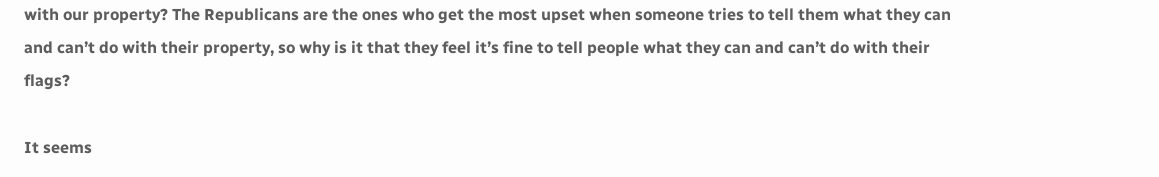with our property? The Republicans are the ones who get the most upset when someone tries to tell them what they can and can’t do with their property, so why is it that they feel it’s fine to tell people what they can and can’t do with their flags?

It seems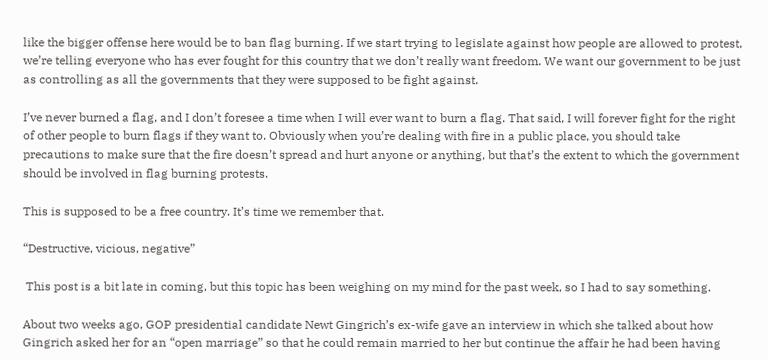like the bigger offense here would be to ban flag burning. If we start trying to legislate against how people are allowed to protest, we’re telling everyone who has ever fought for this country that we don’t really want freedom. We want our government to be just as controlling as all the governments that they were supposed to be fight against.

I’ve never burned a flag, and I don’t foresee a time when I will ever want to burn a flag. That said, I will forever fight for the right of other people to burn flags if they want to. Obviously when you’re dealing with fire in a public place, you should take precautions to make sure that the fire doesn’t spread and hurt anyone or anything, but that’s the extent to which the government should be involved in flag burning protests.

This is supposed to be a free country. It’s time we remember that.

“Destructive, vicious, negative”

 This post is a bit late in coming, but this topic has been weighing on my mind for the past week, so I had to say something.

About two weeks ago, GOP presidential candidate Newt Gingrich’s ex-wife gave an interview in which she talked about how Gingrich asked her for an “open marriage” so that he could remain married to her but continue the affair he had been having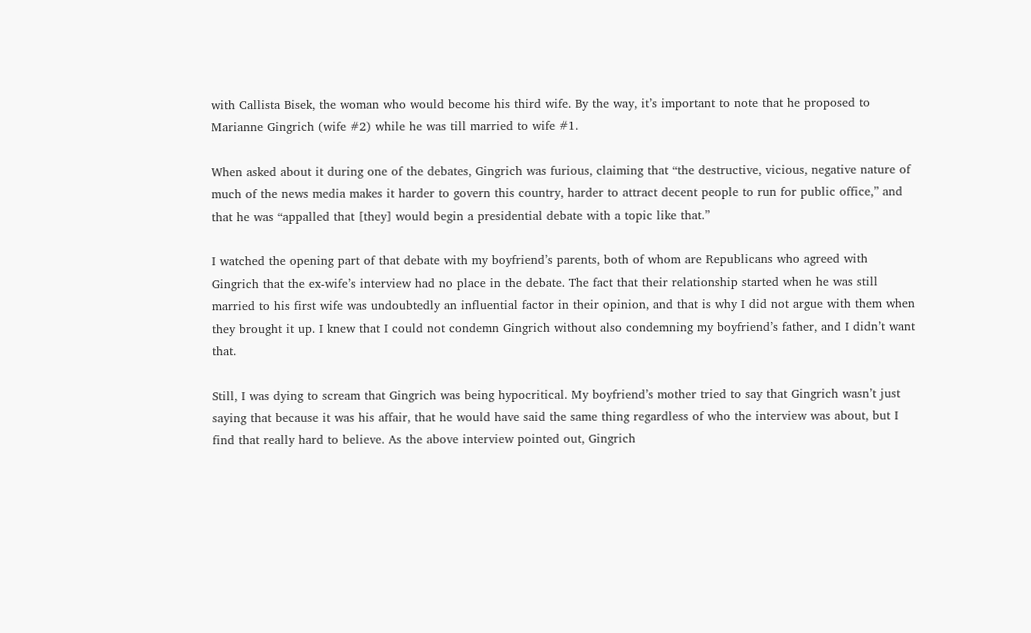with Callista Bisek, the woman who would become his third wife. By the way, it’s important to note that he proposed to Marianne Gingrich (wife #2) while he was till married to wife #1.

When asked about it during one of the debates, Gingrich was furious, claiming that “the destructive, vicious, negative nature of much of the news media makes it harder to govern this country, harder to attract decent people to run for public office,” and that he was “appalled that [they] would begin a presidential debate with a topic like that.”

I watched the opening part of that debate with my boyfriend’s parents, both of whom are Republicans who agreed with Gingrich that the ex-wife’s interview had no place in the debate. The fact that their relationship started when he was still married to his first wife was undoubtedly an influential factor in their opinion, and that is why I did not argue with them when they brought it up. I knew that I could not condemn Gingrich without also condemning my boyfriend’s father, and I didn’t want that.

Still, I was dying to scream that Gingrich was being hypocritical. My boyfriend’s mother tried to say that Gingrich wasn’t just saying that because it was his affair, that he would have said the same thing regardless of who the interview was about, but I find that really hard to believe. As the above interview pointed out, Gingrich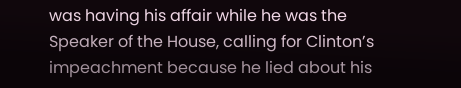was having his affair while he was the Speaker of the House, calling for Clinton’s impeachment because he lied about his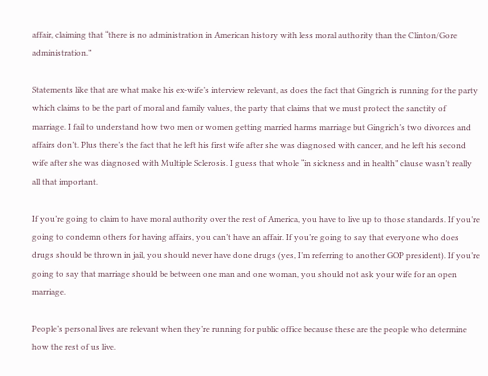affair, claiming that “there is no administration in American history with less moral authority than the Clinton/Gore administration.”

Statements like that are what make his ex-wife’s interview relevant, as does the fact that Gingrich is running for the party which claims to be the part of moral and family values, the party that claims that we must protect the sanctity of marriage. I fail to understand how two men or women getting married harms marriage but Gingrich’s two divorces and affairs don’t. Plus there’s the fact that he left his first wife after she was diagnosed with cancer, and he left his second wife after she was diagnosed with Multiple Sclerosis. I guess that whole “in sickness and in health” clause wasn’t really all that important.

If you’re going to claim to have moral authority over the rest of America, you have to live up to those standards. If you’re going to condemn others for having affairs, you can’t have an affair. If you’re going to say that everyone who does drugs should be thrown in jail, you should never have done drugs (yes, I’m referring to another GOP president). If you’re going to say that marriage should be between one man and one woman, you should not ask your wife for an open marriage.

People’s personal lives are relevant when they’re running for public office because these are the people who determine how the rest of us live.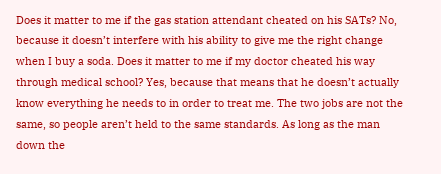Does it matter to me if the gas station attendant cheated on his SATs? No, because it doesn’t interfere with his ability to give me the right change when I buy a soda. Does it matter to me if my doctor cheated his way through medical school? Yes, because that means that he doesn’t actually know everything he needs to in order to treat me. The two jobs are not the same, so people aren’t held to the same standards. As long as the man down the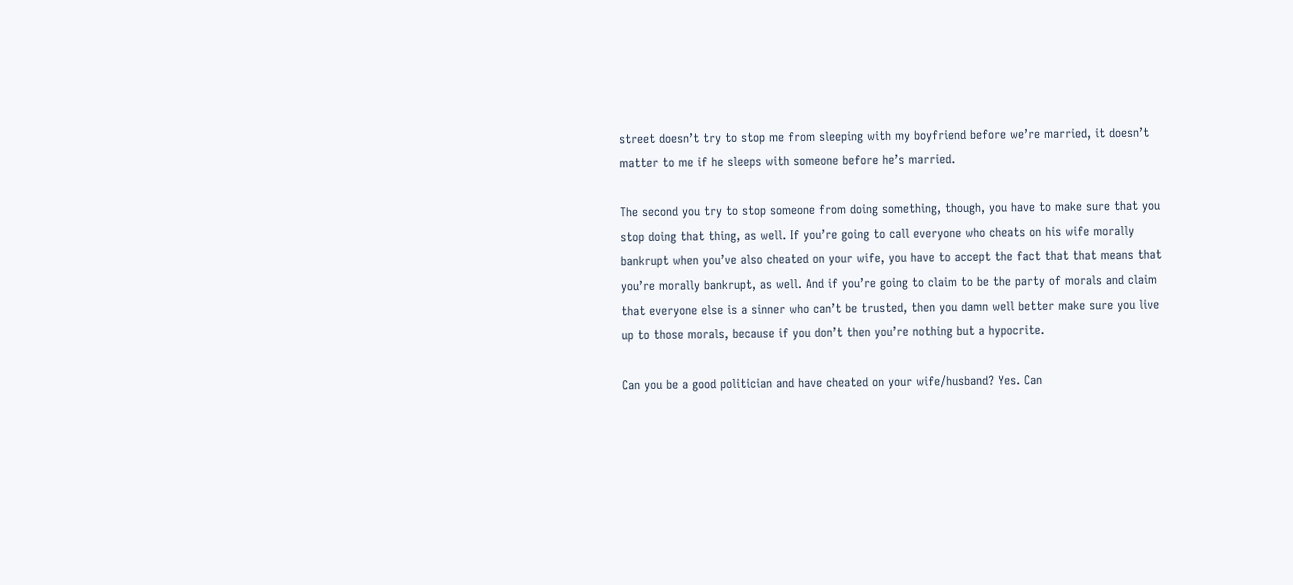street doesn’t try to stop me from sleeping with my boyfriend before we’re married, it doesn’t matter to me if he sleeps with someone before he’s married.

The second you try to stop someone from doing something, though, you have to make sure that you stop doing that thing, as well. If you’re going to call everyone who cheats on his wife morally bankrupt when you’ve also cheated on your wife, you have to accept the fact that that means that you’re morally bankrupt, as well. And if you’re going to claim to be the party of morals and claim that everyone else is a sinner who can’t be trusted, then you damn well better make sure you live up to those morals, because if you don’t then you’re nothing but a hypocrite.

Can you be a good politician and have cheated on your wife/husband? Yes. Can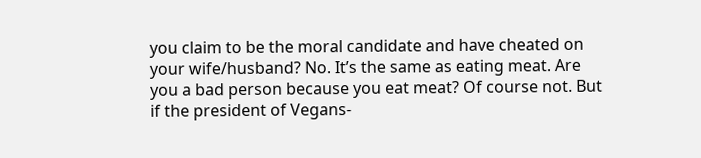you claim to be the moral candidate and have cheated on your wife/husband? No. It’s the same as eating meat. Are you a bad person because you eat meat? Of course not. But if the president of Vegans-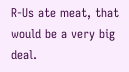R-Us ate meat, that would be a very big deal.